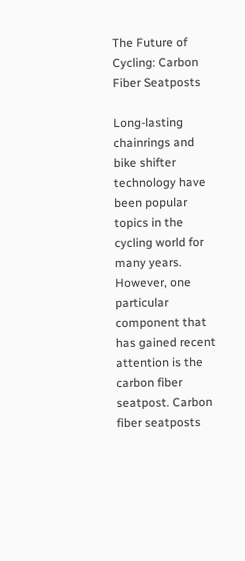The Future of Cycling: Carbon Fiber Seatposts

Long-lasting chainrings and bike shifter technology have been popular topics in the cycling world for many years. However, one particular component that has gained recent attention is the carbon fiber seatpost. Carbon fiber seatposts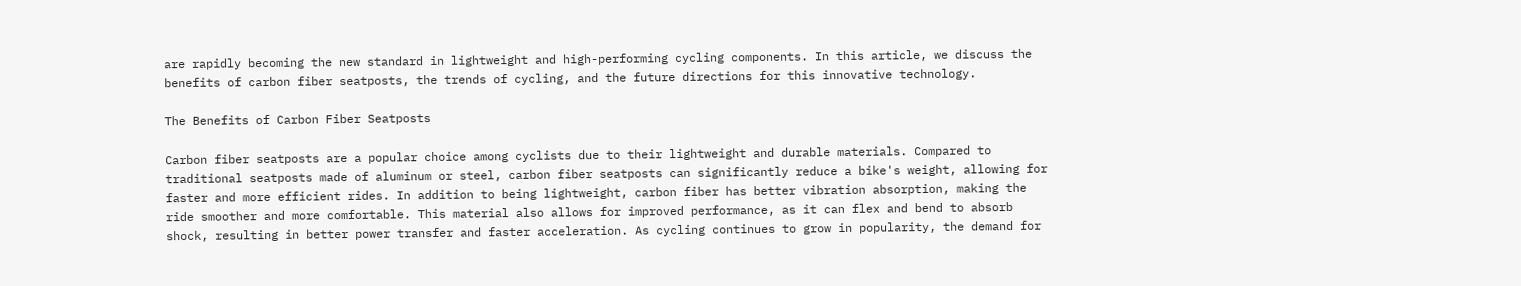are rapidly becoming the new standard in lightweight and high-performing cycling components. In this article, we discuss the benefits of carbon fiber seatposts, the trends of cycling, and the future directions for this innovative technology.

The Benefits of Carbon Fiber Seatposts

Carbon fiber seatposts are a popular choice among cyclists due to their lightweight and durable materials. Compared to traditional seatposts made of aluminum or steel, carbon fiber seatposts can significantly reduce a bike's weight, allowing for faster and more efficient rides. In addition to being lightweight, carbon fiber has better vibration absorption, making the ride smoother and more comfortable. This material also allows for improved performance, as it can flex and bend to absorb shock, resulting in better power transfer and faster acceleration. As cycling continues to grow in popularity, the demand for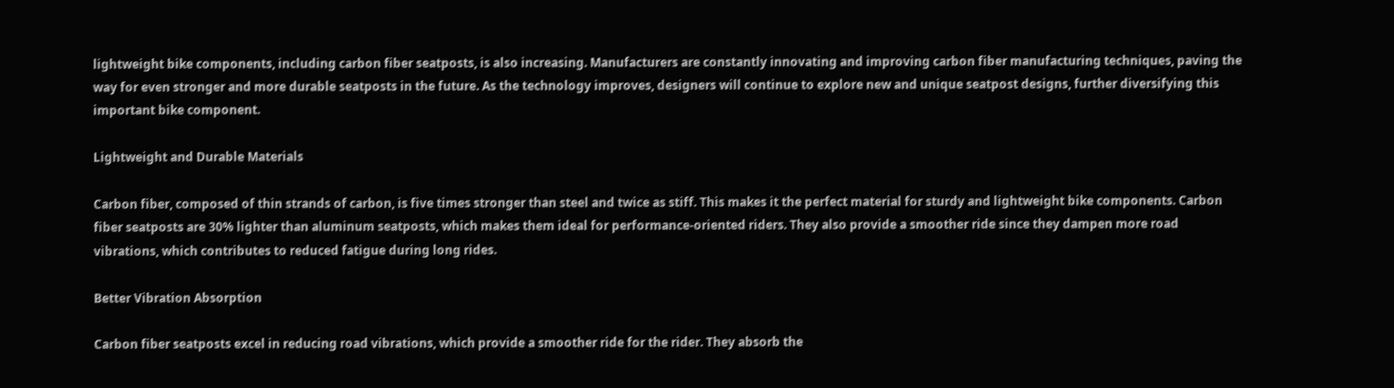lightweight bike components, including carbon fiber seatposts, is also increasing. Manufacturers are constantly innovating and improving carbon fiber manufacturing techniques, paving the way for even stronger and more durable seatposts in the future. As the technology improves, designers will continue to explore new and unique seatpost designs, further diversifying this important bike component.

Lightweight and Durable Materials

Carbon fiber, composed of thin strands of carbon, is five times stronger than steel and twice as stiff. This makes it the perfect material for sturdy and lightweight bike components. Carbon fiber seatposts are 30% lighter than aluminum seatposts, which makes them ideal for performance-oriented riders. They also provide a smoother ride since they dampen more road vibrations, which contributes to reduced fatigue during long rides.

Better Vibration Absorption

Carbon fiber seatposts excel in reducing road vibrations, which provide a smoother ride for the rider. They absorb the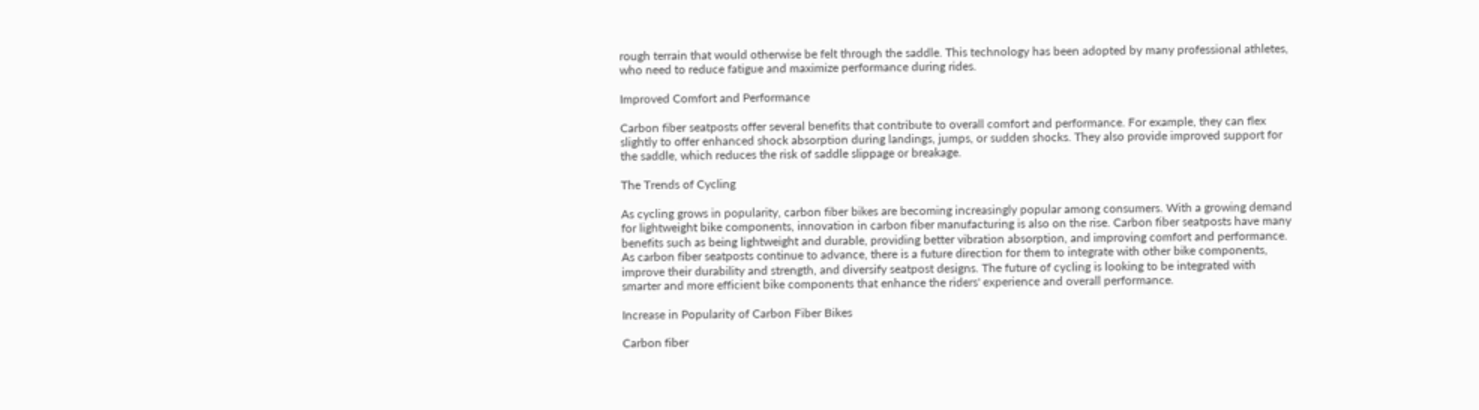rough terrain that would otherwise be felt through the saddle. This technology has been adopted by many professional athletes, who need to reduce fatigue and maximize performance during rides.

Improved Comfort and Performance

Carbon fiber seatposts offer several benefits that contribute to overall comfort and performance. For example, they can flex slightly to offer enhanced shock absorption during landings, jumps, or sudden shocks. They also provide improved support for the saddle, which reduces the risk of saddle slippage or breakage.

The Trends of Cycling

As cycling grows in popularity, carbon fiber bikes are becoming increasingly popular among consumers. With a growing demand for lightweight bike components, innovation in carbon fiber manufacturing is also on the rise. Carbon fiber seatposts have many benefits such as being lightweight and durable, providing better vibration absorption, and improving comfort and performance. As carbon fiber seatposts continue to advance, there is a future direction for them to integrate with other bike components, improve their durability and strength, and diversify seatpost designs. The future of cycling is looking to be integrated with smarter and more efficient bike components that enhance the riders' experience and overall performance.

Increase in Popularity of Carbon Fiber Bikes

Carbon fiber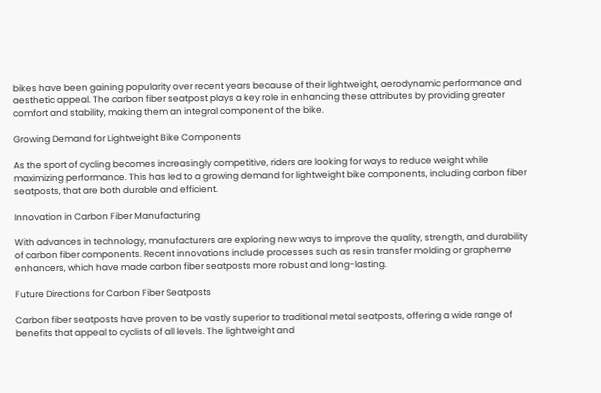bikes have been gaining popularity over recent years because of their lightweight, aerodynamic performance and aesthetic appeal. The carbon fiber seatpost plays a key role in enhancing these attributes by providing greater comfort and stability, making them an integral component of the bike.

Growing Demand for Lightweight Bike Components

As the sport of cycling becomes increasingly competitive, riders are looking for ways to reduce weight while maximizing performance. This has led to a growing demand for lightweight bike components, including carbon fiber seatposts, that are both durable and efficient.

Innovation in Carbon Fiber Manufacturing

With advances in technology, manufacturers are exploring new ways to improve the quality, strength, and durability of carbon fiber components. Recent innovations include processes such as resin transfer molding or grapheme enhancers, which have made carbon fiber seatposts more robust and long-lasting.

Future Directions for Carbon Fiber Seatposts

Carbon fiber seatposts have proven to be vastly superior to traditional metal seatposts, offering a wide range of benefits that appeal to cyclists of all levels. The lightweight and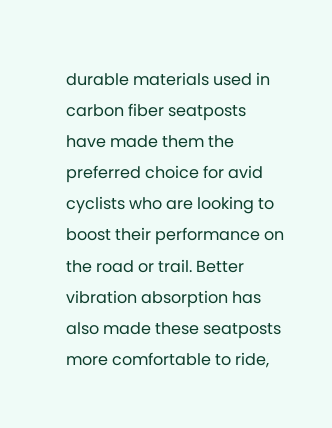durable materials used in carbon fiber seatposts have made them the preferred choice for avid cyclists who are looking to boost their performance on the road or trail. Better vibration absorption has also made these seatposts more comfortable to ride,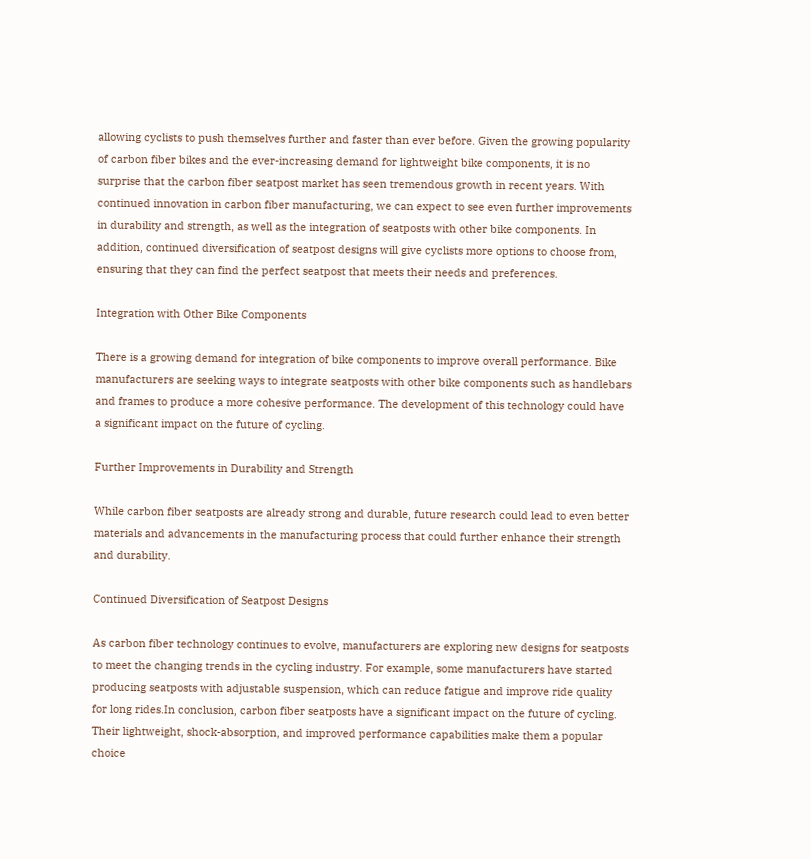allowing cyclists to push themselves further and faster than ever before. Given the growing popularity of carbon fiber bikes and the ever-increasing demand for lightweight bike components, it is no surprise that the carbon fiber seatpost market has seen tremendous growth in recent years. With continued innovation in carbon fiber manufacturing, we can expect to see even further improvements in durability and strength, as well as the integration of seatposts with other bike components. In addition, continued diversification of seatpost designs will give cyclists more options to choose from, ensuring that they can find the perfect seatpost that meets their needs and preferences.

Integration with Other Bike Components

There is a growing demand for integration of bike components to improve overall performance. Bike manufacturers are seeking ways to integrate seatposts with other bike components such as handlebars and frames to produce a more cohesive performance. The development of this technology could have a significant impact on the future of cycling.

Further Improvements in Durability and Strength

While carbon fiber seatposts are already strong and durable, future research could lead to even better materials and advancements in the manufacturing process that could further enhance their strength and durability.

Continued Diversification of Seatpost Designs

As carbon fiber technology continues to evolve, manufacturers are exploring new designs for seatposts to meet the changing trends in the cycling industry. For example, some manufacturers have started producing seatposts with adjustable suspension, which can reduce fatigue and improve ride quality for long rides.In conclusion, carbon fiber seatposts have a significant impact on the future of cycling. Their lightweight, shock-absorption, and improved performance capabilities make them a popular choice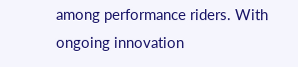among performance riders. With ongoing innovation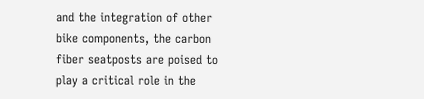and the integration of other bike components, the carbon fiber seatposts are poised to play a critical role in the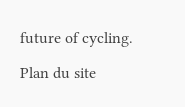future of cycling.

Plan du site